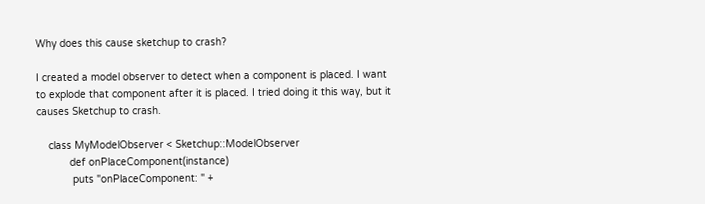Why does this cause sketchup to crash?

I created a model observer to detect when a component is placed. I want to explode that component after it is placed. I tried doing it this way, but it causes Sketchup to crash.

    class MyModelObserver < Sketchup::ModelObserver
           def onPlaceComponent(instance)
            puts "onPlaceComponent: " +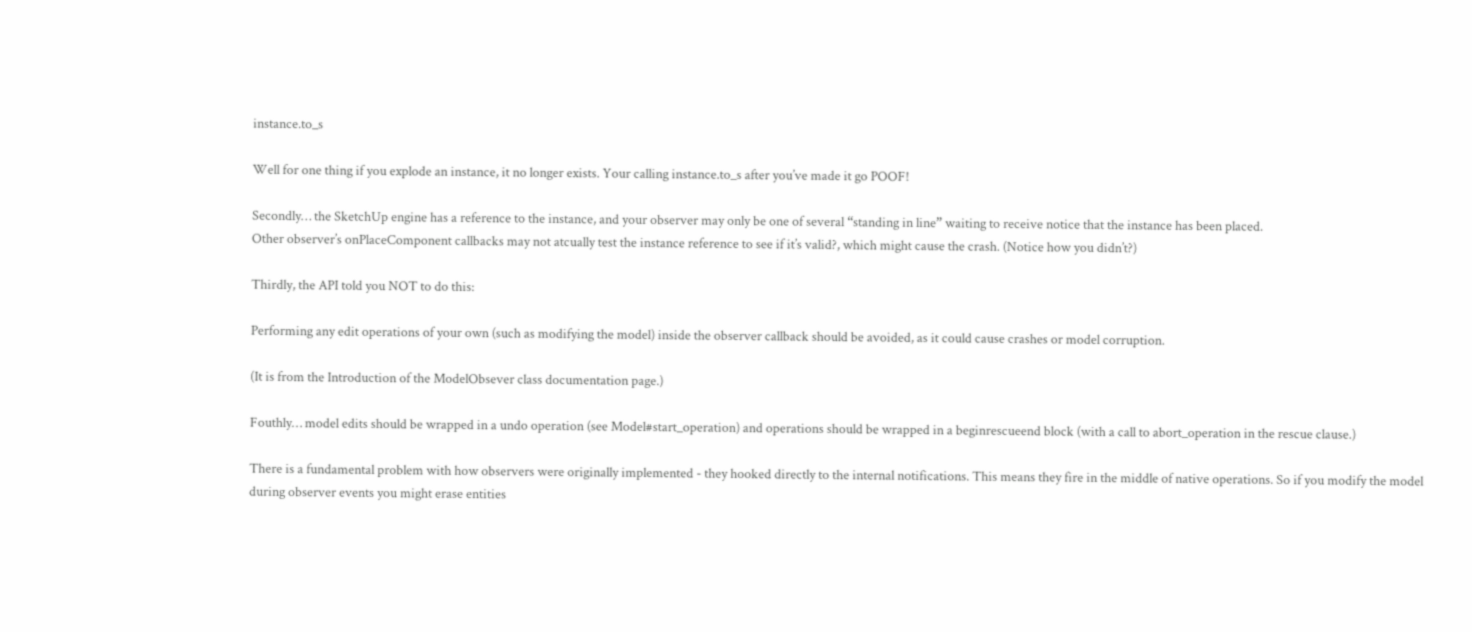instance.to_s

Well for one thing if you explode an instance, it no longer exists. Your calling instance.to_s after you’ve made it go POOF!

Secondly… the SketchUp engine has a reference to the instance, and your observer may only be one of several “standing in line” waiting to receive notice that the instance has been placed.
Other observer’s onPlaceComponent callbacks may not atcually test the instance reference to see if it’s valid?, which might cause the crash. (Notice how you didn’t?)

Thirdly, the API told you NOT to do this:

Performing any edit operations of your own (such as modifying the model) inside the observer callback should be avoided, as it could cause crashes or model corruption.

(It is from the Introduction of the ModelObsever class documentation page.)

Fouthly… model edits should be wrapped in a undo operation (see Model#start_operation) and operations should be wrapped in a beginrescueend block (with a call to abort_operation in the rescue clause.)

There is a fundamental problem with how observers were originally implemented - they hooked directly to the internal notifications. This means they fire in the middle of native operations. So if you modify the model during observer events you might erase entities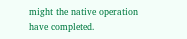might the native operation have completed.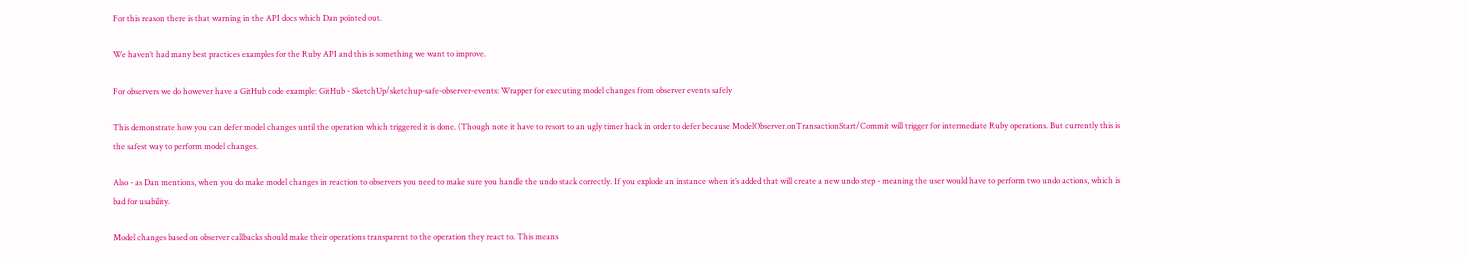For this reason there is that warning in the API docs which Dan pointed out.

We haven’t had many best practices examples for the Ruby API and this is something we want to improve.

For observers we do however have a GitHub code example: GitHub - SketchUp/sketchup-safe-observer-events: Wrapper for executing model changes from observer events safely

This demonstrate how you can defer model changes until the operation which triggered it is done. (Though note it have to resort to an ugly timer hack in order to defer because ModelObserver.onTransactionStart/Commit will trigger for intermediate Ruby operations. But currently this is the safest way to perform model changes.

Also - as Dan mentions, when you do make model changes in reaction to observers you need to make sure you handle the undo stack correctly. If you explode an instance when it’s added that will create a new undo step - meaning the user would have to perform two undo actions, which is bad for usability.

Model changes based on observer callbacks should make their operations transparent to the operation they react to. This means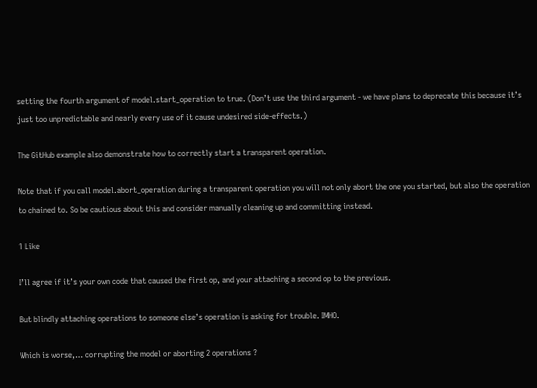setting the fourth argument of model.start_operation to true. (Don’t use the third argument - we have plans to deprecate this because it’s just too unpredictable and nearly every use of it cause undesired side-effects.)

The GitHub example also demonstrate how to correctly start a transparent operation.

Note that if you call model.abort_operation during a transparent operation you will not only abort the one you started, but also the operation to chained to. So be cautious about this and consider manually cleaning up and committing instead.

1 Like

I’ll agree if it’s your own code that caused the first op, and your attaching a second op to the previous.

But blindly attaching operations to someone else’s operation is asking for trouble. IMHO.

Which is worse,… corrupting the model or aborting 2 operations ?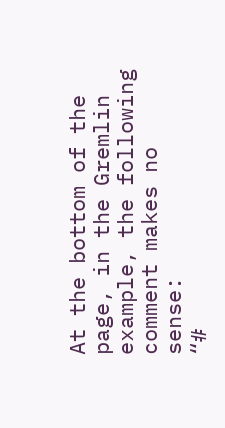At the bottom of the page, in the Gremlin example, the following comment makes no sense:
“#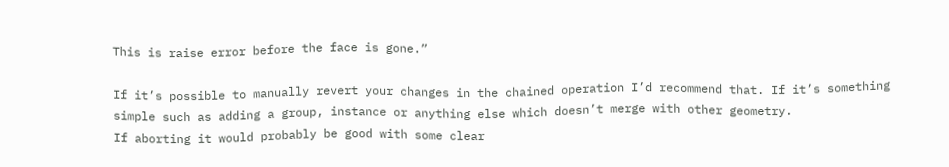This is raise error before the face is gone.”

If it’s possible to manually revert your changes in the chained operation I’d recommend that. If it’s something simple such as adding a group, instance or anything else which doesn’t merge with other geometry.
If aborting it would probably be good with some clear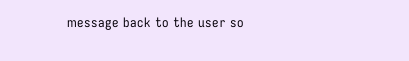message back to the user so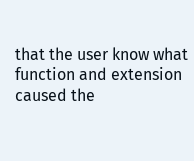that the user know what function and extension caused the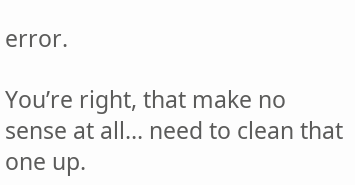error.

You’re right, that make no sense at all… need to clean that one up.